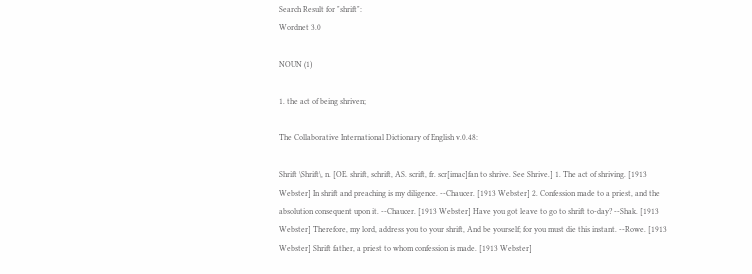Search Result for "shrift":
Wordnet 3.0

NOUN (1)

1. the act of being shriven;

The Collaborative International Dictionary of English v.0.48:

Shrift \Shrift\, n. [OE. shrift, schrift, AS. scrift, fr. scr[imac]fan to shrive. See Shrive.] 1. The act of shriving. [1913 Webster] In shrift and preaching is my diligence. --Chaucer. [1913 Webster] 2. Confession made to a priest, and the absolution consequent upon it. --Chaucer. [1913 Webster] Have you got leave to go to shrift to-day? --Shak. [1913 Webster] Therefore, my lord, address you to your shrift, And be yourself; for you must die this instant. --Rowe. [1913 Webster] Shrift father, a priest to whom confession is made. [1913 Webster]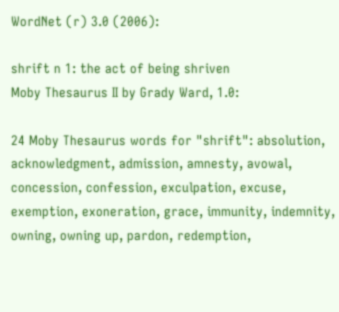WordNet (r) 3.0 (2006):

shrift n 1: the act of being shriven
Moby Thesaurus II by Grady Ward, 1.0:

24 Moby Thesaurus words for "shrift": absolution, acknowledgment, admission, amnesty, avowal, concession, confession, exculpation, excuse, exemption, exoneration, grace, immunity, indemnity, owning, owning up, pardon, redemption,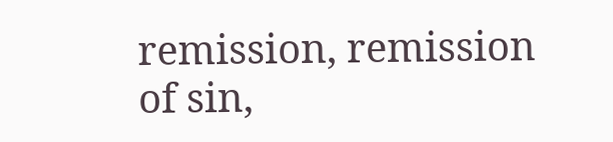remission, remission of sin,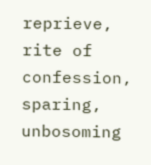reprieve, rite of confession, sparing, unbosoming